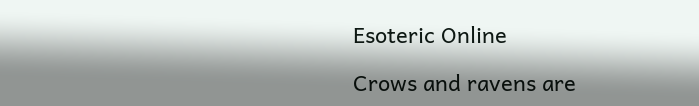Esoteric Online

Crows and ravens are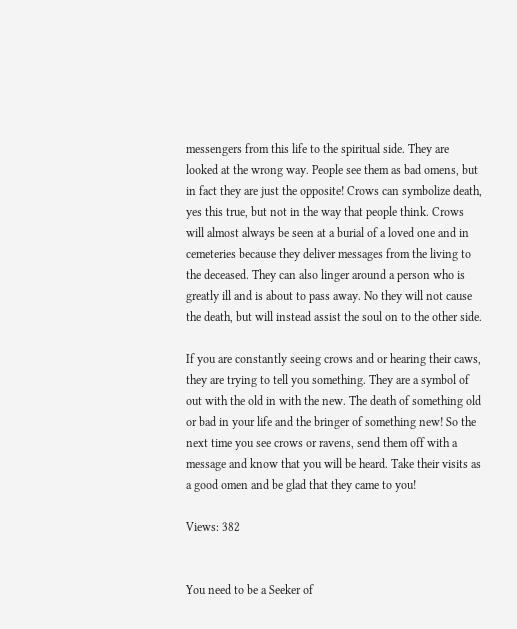messengers from this life to the spiritual side. They are looked at the wrong way. People see them as bad omens, but in fact they are just the opposite! Crows can symbolize death, yes this true, but not in the way that people think. Crows will almost always be seen at a burial of a loved one and in cemeteries because they deliver messages from the living to the deceased. They can also linger around a person who is greatly ill and is about to pass away. No they will not cause the death, but will instead assist the soul on to the other side.

If you are constantly seeing crows and or hearing their caws, they are trying to tell you something. They are a symbol of out with the old in with the new. The death of something old or bad in your life and the bringer of something new! So the next time you see crows or ravens, send them off with a message and know that you will be heard. Take their visits as a good omen and be glad that they came to you!

Views: 382


You need to be a Seeker of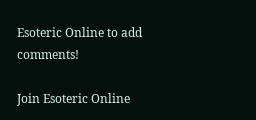Esoteric Online to add comments!

Join Esoteric Online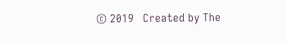© 2019   Created by The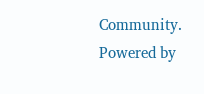Community.   Powered by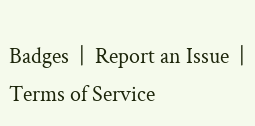Badges  |  Report an Issue  |  Terms of Service